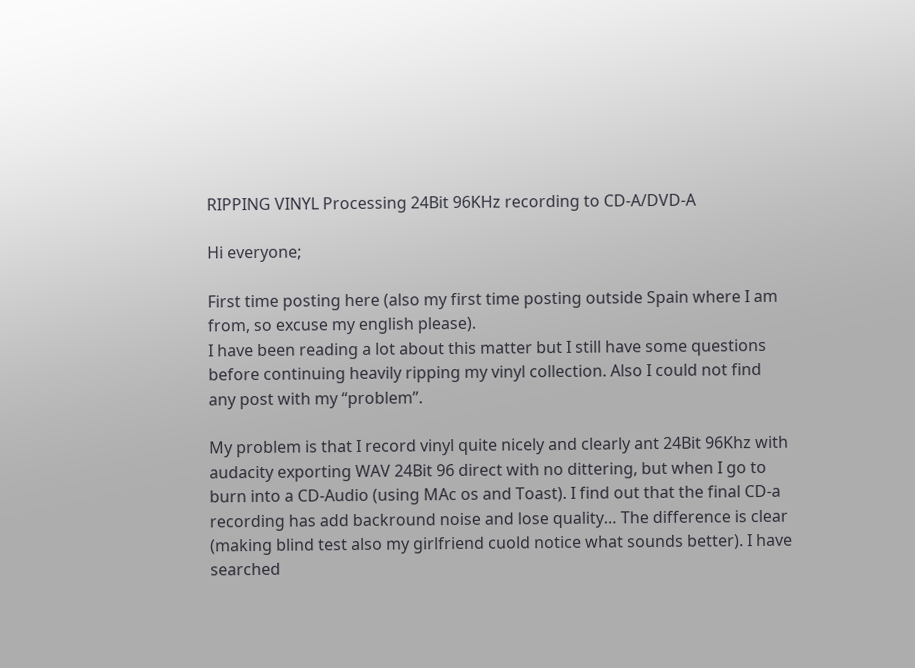RIPPING VINYL Processing 24Bit 96KHz recording to CD-A/DVD-A

Hi everyone;

First time posting here (also my first time posting outside Spain where I am from, so excuse my english please).
I have been reading a lot about this matter but I still have some questions before continuing heavily ripping my vinyl collection. Also I could not find any post with my “problem”.

My problem is that I record vinyl quite nicely and clearly ant 24Bit 96Khz with audacity exporting WAV 24Bit 96 direct with no dittering, but when I go to burn into a CD-Audio (using MAc os and Toast). I find out that the final CD-a recording has add backround noise and lose quality… The difference is clear (making blind test also my girlfriend cuold notice what sounds better). I have searched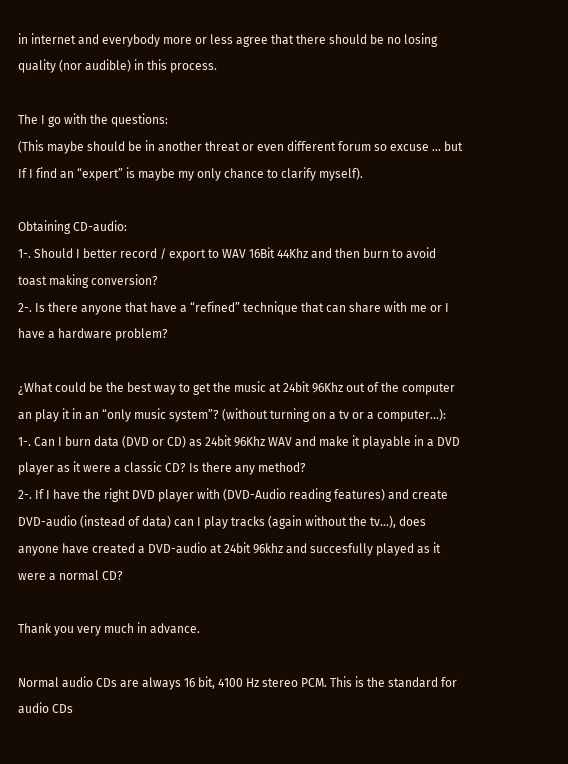in internet and everybody more or less agree that there should be no losing quality (nor audible) in this process.

The I go with the questions:
(This maybe should be in another threat or even different forum so excuse … but If I find an “expert” is maybe my only chance to clarify myself).

Obtaining CD-audio:
1-. Should I better record / export to WAV 16Bit 44Khz and then burn to avoid toast making conversion?
2-. Is there anyone that have a “refined” technique that can share with me or I have a hardware problem?

¿What could be the best way to get the music at 24bit 96Khz out of the computer an play it in an “only music system”? (without turning on a tv or a computer…):
1-. Can I burn data (DVD or CD) as 24bit 96Khz WAV and make it playable in a DVD player as it were a classic CD? Is there any method?
2-. If I have the right DVD player with (DVD-Audio reading features) and create DVD-audio (instead of data) can I play tracks (again without the tv…), does anyone have created a DVD-audio at 24bit 96khz and succesfully played as it were a normal CD?

Thank you very much in advance.

Normal audio CDs are always 16 bit, 4100 Hz stereo PCM. This is the standard for audio CDs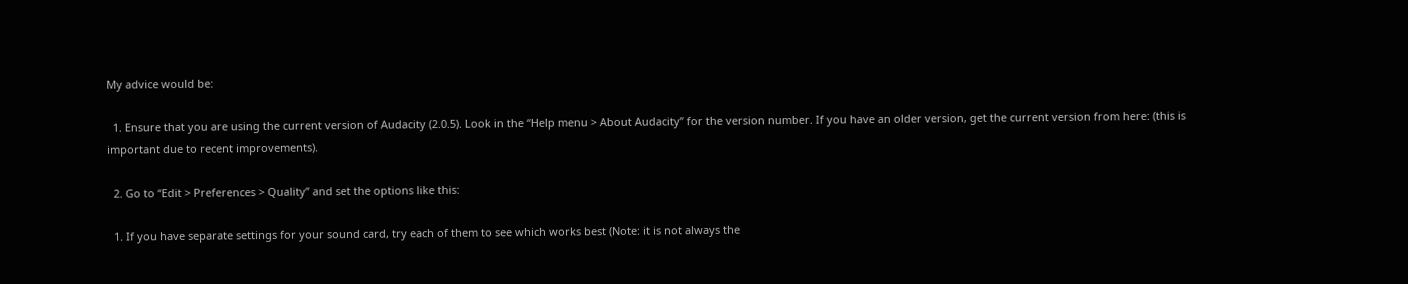My advice would be:

  1. Ensure that you are using the current version of Audacity (2.0.5). Look in the “Help menu > About Audacity” for the version number. If you have an older version, get the current version from here: (this is important due to recent improvements).

  2. Go to “Edit > Preferences > Quality” and set the options like this:

  1. If you have separate settings for your sound card, try each of them to see which works best (Note: it is not always the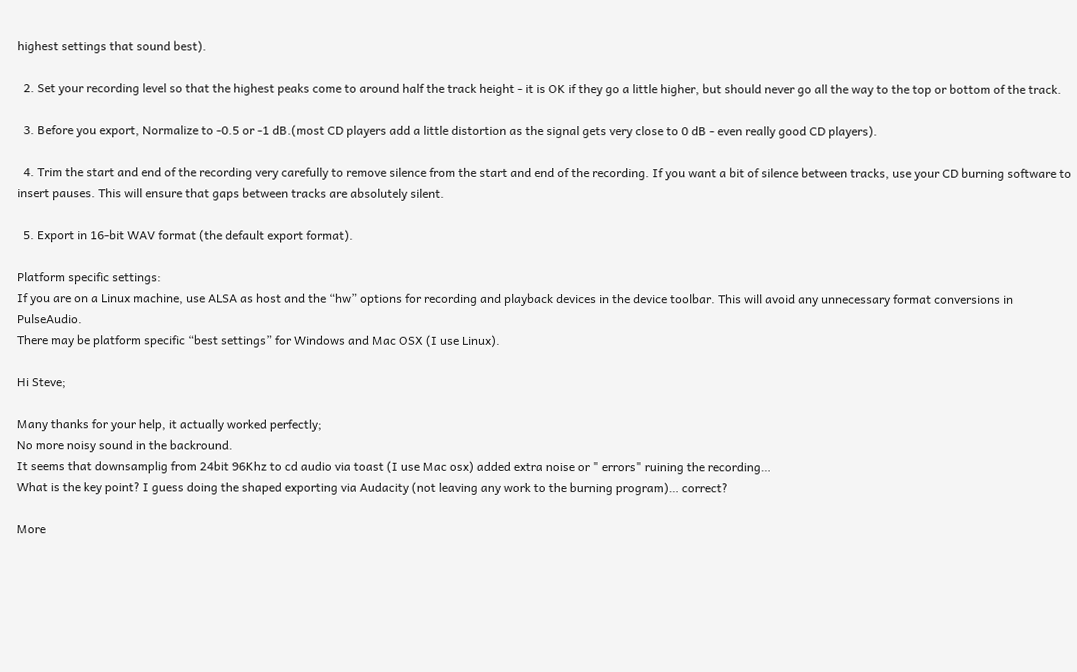highest settings that sound best).

  2. Set your recording level so that the highest peaks come to around half the track height - it is OK if they go a little higher, but should never go all the way to the top or bottom of the track.

  3. Before you export, Normalize to -0.5 or -1 dB.(most CD players add a little distortion as the signal gets very close to 0 dB - even really good CD players).

  4. Trim the start and end of the recording very carefully to remove silence from the start and end of the recording. If you want a bit of silence between tracks, use your CD burning software to insert pauses. This will ensure that gaps between tracks are absolutely silent.

  5. Export in 16-bit WAV format (the default export format).

Platform specific settings:
If you are on a Linux machine, use ALSA as host and the “hw” options for recording and playback devices in the device toolbar. This will avoid any unnecessary format conversions in PulseAudio.
There may be platform specific “best settings” for Windows and Mac OSX (I use Linux).

Hi Steve;

Many thanks for your help, it actually worked perfectly;
No more noisy sound in the backround.
It seems that downsamplig from 24bit 96Khz to cd audio via toast (I use Mac osx) added extra noise or " errors" ruining the recording…
What is the key point? I guess doing the shaped exporting via Audacity (not leaving any work to the burning program)… correct?

More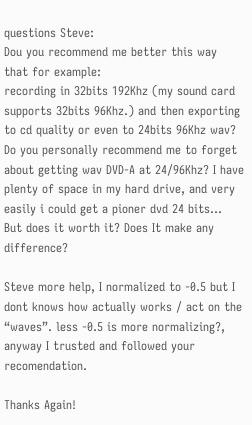questions Steve:
Dou you recommend me better this way that for example:
recording in 32bits 192Khz (my sound card supports 32bits 96Khz.) and then exporting to cd quality or even to 24bits 96Khz wav? Do you personally recommend me to forget about getting wav DVD-A at 24/96Khz? I have plenty of space in my hard drive, and very easily i could get a pioner dvd 24 bits…
But does it worth it? Does It make any difference?

Steve more help, I normalized to -0.5 but I dont knows how actually works / act on the “waves”. less -0.5 is more normalizing?, anyway I trusted and followed your recomendation.

Thanks Again!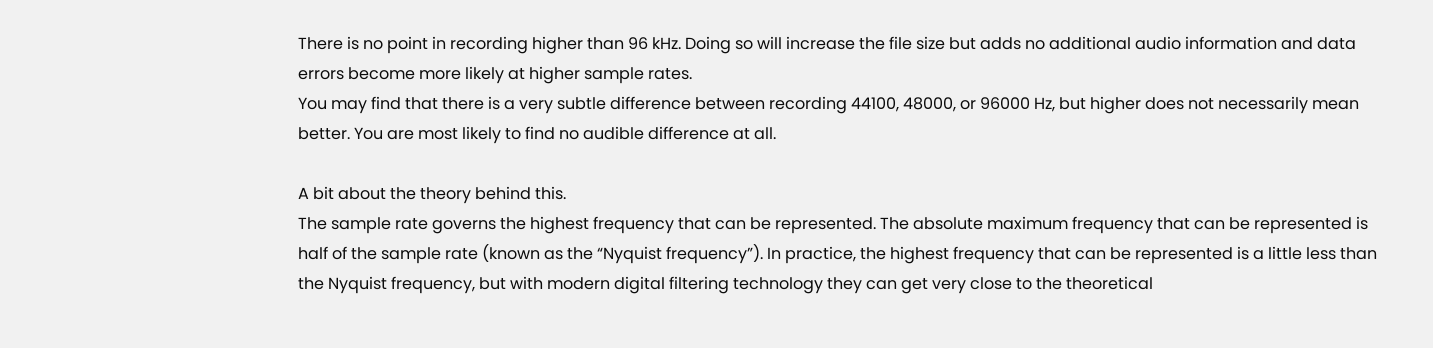There is no point in recording higher than 96 kHz. Doing so will increase the file size but adds no additional audio information and data errors become more likely at higher sample rates.
You may find that there is a very subtle difference between recording 44100, 48000, or 96000 Hz, but higher does not necessarily mean better. You are most likely to find no audible difference at all.

A bit about the theory behind this.
The sample rate governs the highest frequency that can be represented. The absolute maximum frequency that can be represented is half of the sample rate (known as the “Nyquist frequency”). In practice, the highest frequency that can be represented is a little less than the Nyquist frequency, but with modern digital filtering technology they can get very close to the theoretical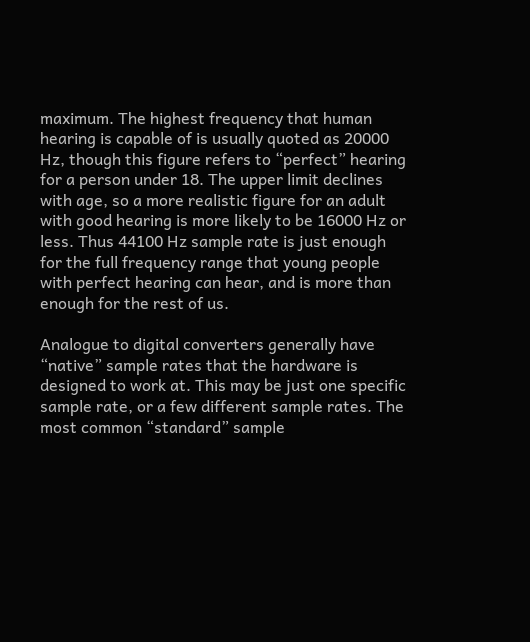maximum. The highest frequency that human hearing is capable of is usually quoted as 20000 Hz, though this figure refers to “perfect” hearing for a person under 18. The upper limit declines with age, so a more realistic figure for an adult with good hearing is more likely to be 16000 Hz or less. Thus 44100 Hz sample rate is just enough for the full frequency range that young people with perfect hearing can hear, and is more than enough for the rest of us.

Analogue to digital converters generally have “native” sample rates that the hardware is designed to work at. This may be just one specific sample rate, or a few different sample rates. The most common “standard” sample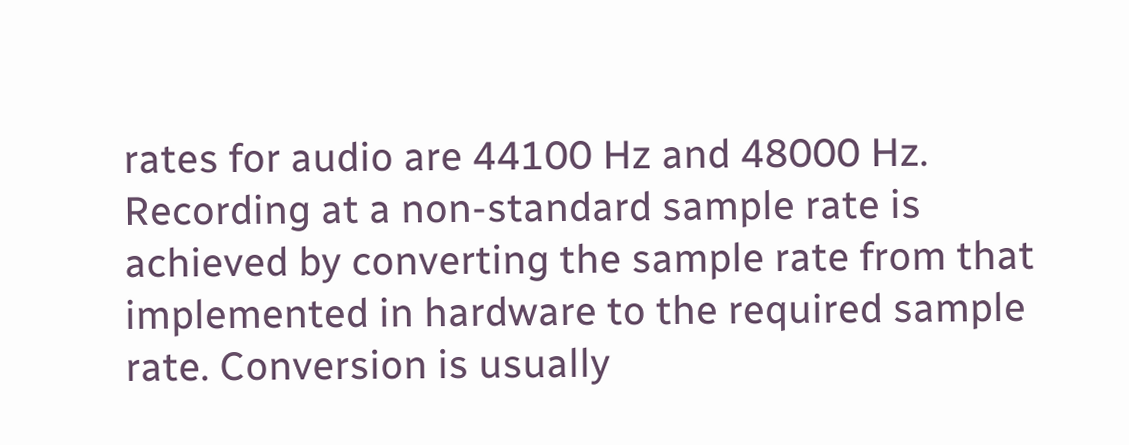rates for audio are 44100 Hz and 48000 Hz. Recording at a non-standard sample rate is achieved by converting the sample rate from that implemented in hardware to the required sample rate. Conversion is usually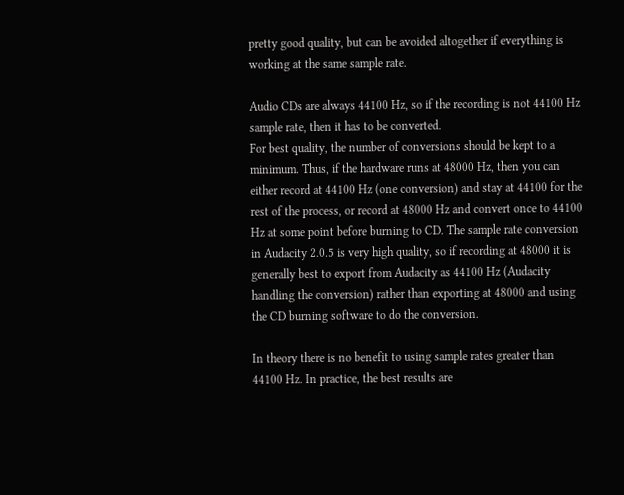pretty good quality, but can be avoided altogether if everything is working at the same sample rate.

Audio CDs are always 44100 Hz, so if the recording is not 44100 Hz sample rate, then it has to be converted.
For best quality, the number of conversions should be kept to a minimum. Thus, if the hardware runs at 48000 Hz, then you can either record at 44100 Hz (one conversion) and stay at 44100 for the rest of the process, or record at 48000 Hz and convert once to 44100 Hz at some point before burning to CD. The sample rate conversion in Audacity 2.0.5 is very high quality, so if recording at 48000 it is generally best to export from Audacity as 44100 Hz (Audacity handling the conversion) rather than exporting at 48000 and using the CD burning software to do the conversion.

In theory there is no benefit to using sample rates greater than 44100 Hz. In practice, the best results are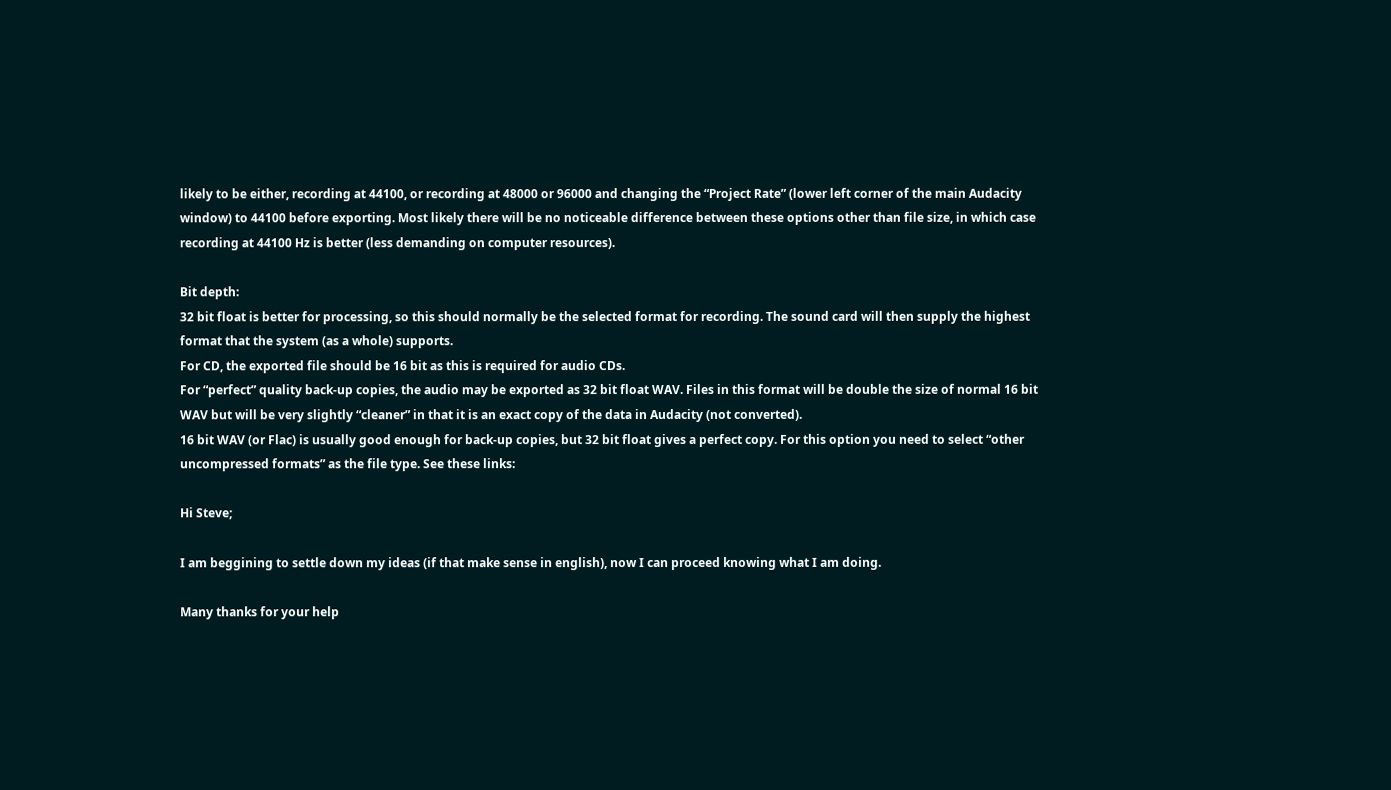likely to be either, recording at 44100, or recording at 48000 or 96000 and changing the “Project Rate” (lower left corner of the main Audacity window) to 44100 before exporting. Most likely there will be no noticeable difference between these options other than file size, in which case recording at 44100 Hz is better (less demanding on computer resources).

Bit depth:
32 bit float is better for processing, so this should normally be the selected format for recording. The sound card will then supply the highest format that the system (as a whole) supports.
For CD, the exported file should be 16 bit as this is required for audio CDs.
For “perfect” quality back-up copies, the audio may be exported as 32 bit float WAV. Files in this format will be double the size of normal 16 bit WAV but will be very slightly “cleaner” in that it is an exact copy of the data in Audacity (not converted).
16 bit WAV (or Flac) is usually good enough for back-up copies, but 32 bit float gives a perfect copy. For this option you need to select “other uncompressed formats” as the file type. See these links:

Hi Steve;

I am beggining to settle down my ideas (if that make sense in english), now I can proceed knowing what I am doing.

Many thanks for your help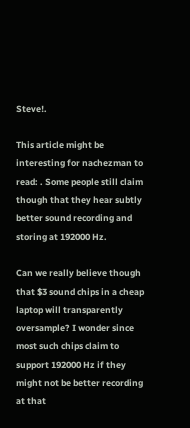Steve!.

This article might be interesting for nachezman to read: . Some people still claim though that they hear subtly better sound recording and storing at 192000 Hz.

Can we really believe though that $3 sound chips in a cheap laptop will transparently oversample? I wonder since most such chips claim to support 192000 Hz if they might not be better recording at that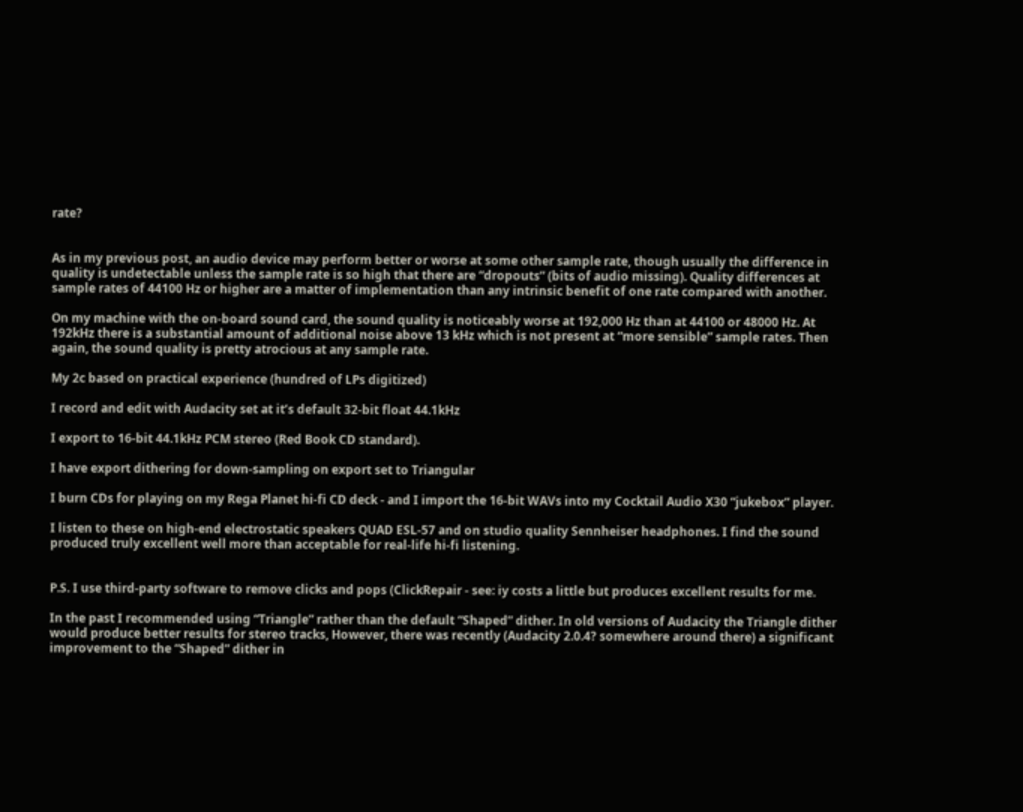rate?


As in my previous post, an audio device may perform better or worse at some other sample rate, though usually the difference in quality is undetectable unless the sample rate is so high that there are “dropouts” (bits of audio missing). Quality differences at sample rates of 44100 Hz or higher are a matter of implementation than any intrinsic benefit of one rate compared with another.

On my machine with the on-board sound card, the sound quality is noticeably worse at 192,000 Hz than at 44100 or 48000 Hz. At 192kHz there is a substantial amount of additional noise above 13 kHz which is not present at “more sensible” sample rates. Then again, the sound quality is pretty atrocious at any sample rate.

My 2c based on practical experience (hundred of LPs digitized)

I record and edit with Audacity set at it’s default 32-bit float 44.1kHz

I export to 16-bit 44.1kHz PCM stereo (Red Book CD standard).

I have export dithering for down-sampling on export set to Triangular

I burn CDs for playing on my Rega Planet hi-fi CD deck - and I import the 16-bit WAVs into my Cocktail Audio X30 “jukebox” player.

I listen to these on high-end electrostatic speakers QUAD ESL-57 and on studio quality Sennheiser headphones. I find the sound produced truly excellent well more than acceptable for real-life hi-fi listening.


P.S. I use third-party software to remove clicks and pops (ClickRepair - see: iy costs a little but produces excellent results for me.

In the past I recommended using “Triangle” rather than the default “Shaped” dither. In old versions of Audacity the Triangle dither would produce better results for stereo tracks, However, there was recently (Audacity 2.0.4? somewhere around there) a significant improvement to the “Shaped” dither in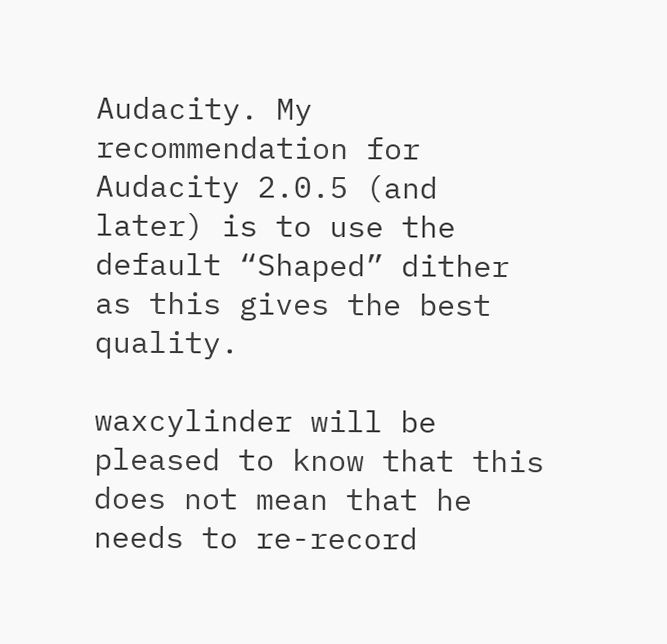Audacity. My recommendation for Audacity 2.0.5 (and later) is to use the default “Shaped” dither as this gives the best quality.

waxcylinder will be pleased to know that this does not mean that he needs to re-record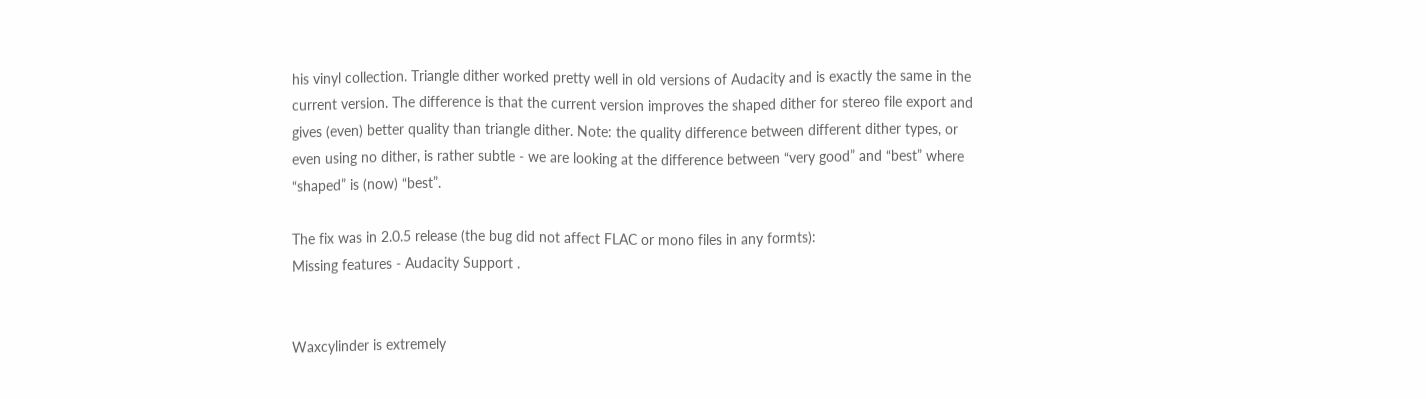his vinyl collection. Triangle dither worked pretty well in old versions of Audacity and is exactly the same in the current version. The difference is that the current version improves the shaped dither for stereo file export and gives (even) better quality than triangle dither. Note: the quality difference between different dither types, or even using no dither, is rather subtle - we are looking at the difference between “very good” and “best” where “shaped” is (now) “best”.

The fix was in 2.0.5 release (the bug did not affect FLAC or mono files in any formts):
Missing features - Audacity Support .


Waxcylinder is extremely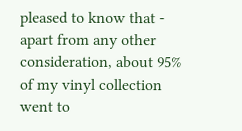pleased to know that - apart from any other consideration, about 95% of my vinyl collection went to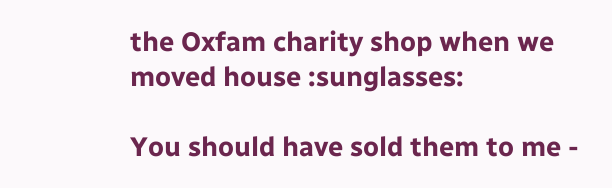the Oxfam charity shop when we moved house :sunglasses:

You should have sold them to me -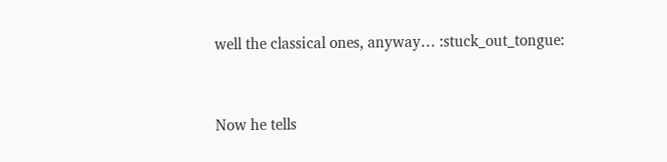well the classical ones, anyway… :stuck_out_tongue:


Now he tells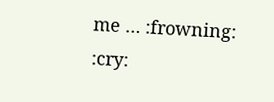me … :frowning: :cry: